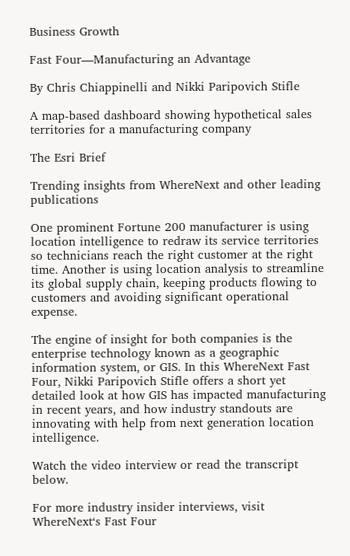Business Growth

Fast Four—Manufacturing an Advantage

By Chris Chiappinelli and Nikki Paripovich Stifle

A map-based dashboard showing hypothetical sales territories for a manufacturing company

The Esri Brief

Trending insights from WhereNext and other leading publications

One prominent Fortune 200 manufacturer is using location intelligence to redraw its service territories so technicians reach the right customer at the right time. Another is using location analysis to streamline its global supply chain, keeping products flowing to customers and avoiding significant operational expense.

The engine of insight for both companies is the enterprise technology known as a geographic information system, or GIS. In this WhereNext Fast Four, Nikki Paripovich Stifle offers a short yet detailed look at how GIS has impacted manufacturing in recent years, and how industry standouts are innovating with help from next generation location intelligence.

Watch the video interview or read the transcript below.

For more industry insider interviews, visit WhereNext‘s Fast Four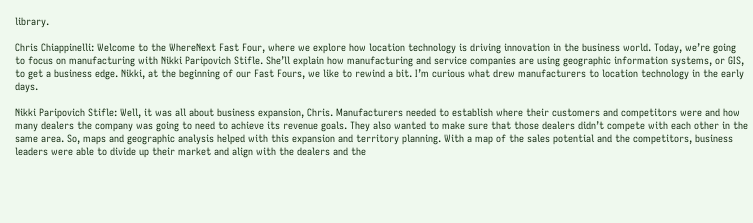library.

Chris Chiappinelli: Welcome to the WhereNext Fast Four, where we explore how location technology is driving innovation in the business world. Today, we’re going to focus on manufacturing with Nikki Paripovich Stifle. She’ll explain how manufacturing and service companies are using geographic information systems, or GIS, to get a business edge. Nikki, at the beginning of our Fast Fours, we like to rewind a bit. I’m curious what drew manufacturers to location technology in the early days.

Nikki Paripovich Stifle: Well, it was all about business expansion, Chris. Manufacturers needed to establish where their customers and competitors were and how many dealers the company was going to need to achieve its revenue goals. They also wanted to make sure that those dealers didn’t compete with each other in the same area. So, maps and geographic analysis helped with this expansion and territory planning. With a map of the sales potential and the competitors, business leaders were able to divide up their market and align with the dealers and the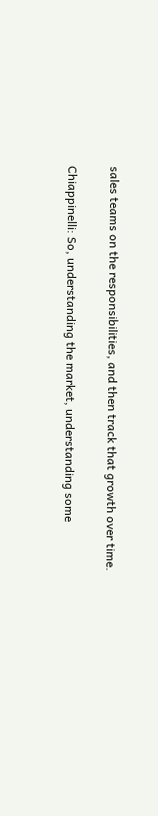sales teams on the responsibilities, and then track that growth over time.

Chiappinelli: So, understanding the market, understanding some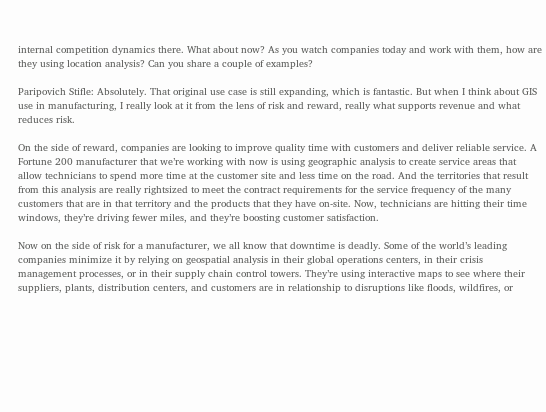internal competition dynamics there. What about now? As you watch companies today and work with them, how are they using location analysis? Can you share a couple of examples?

Paripovich Stifle: Absolutely. That original use case is still expanding, which is fantastic. But when I think about GIS use in manufacturing, I really look at it from the lens of risk and reward, really what supports revenue and what reduces risk.

On the side of reward, companies are looking to improve quality time with customers and deliver reliable service. A Fortune 200 manufacturer that we’re working with now is using geographic analysis to create service areas that allow technicians to spend more time at the customer site and less time on the road. And the territories that result from this analysis are really rightsized to meet the contract requirements for the service frequency of the many customers that are in that territory and the products that they have on-site. Now, technicians are hitting their time windows, they’re driving fewer miles, and they’re boosting customer satisfaction.

Now on the side of risk for a manufacturer, we all know that downtime is deadly. Some of the world’s leading companies minimize it by relying on geospatial analysis in their global operations centers, in their crisis management processes, or in their supply chain control towers. They’re using interactive maps to see where their suppliers, plants, distribution centers, and customers are in relationship to disruptions like floods, wildfires, or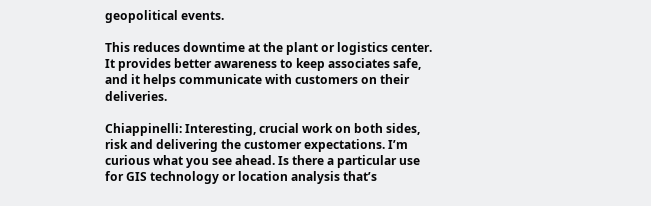geopolitical events.

This reduces downtime at the plant or logistics center. It provides better awareness to keep associates safe, and it helps communicate with customers on their deliveries.

Chiappinelli: Interesting, crucial work on both sides, risk and delivering the customer expectations. I’m curious what you see ahead. Is there a particular use for GIS technology or location analysis that’s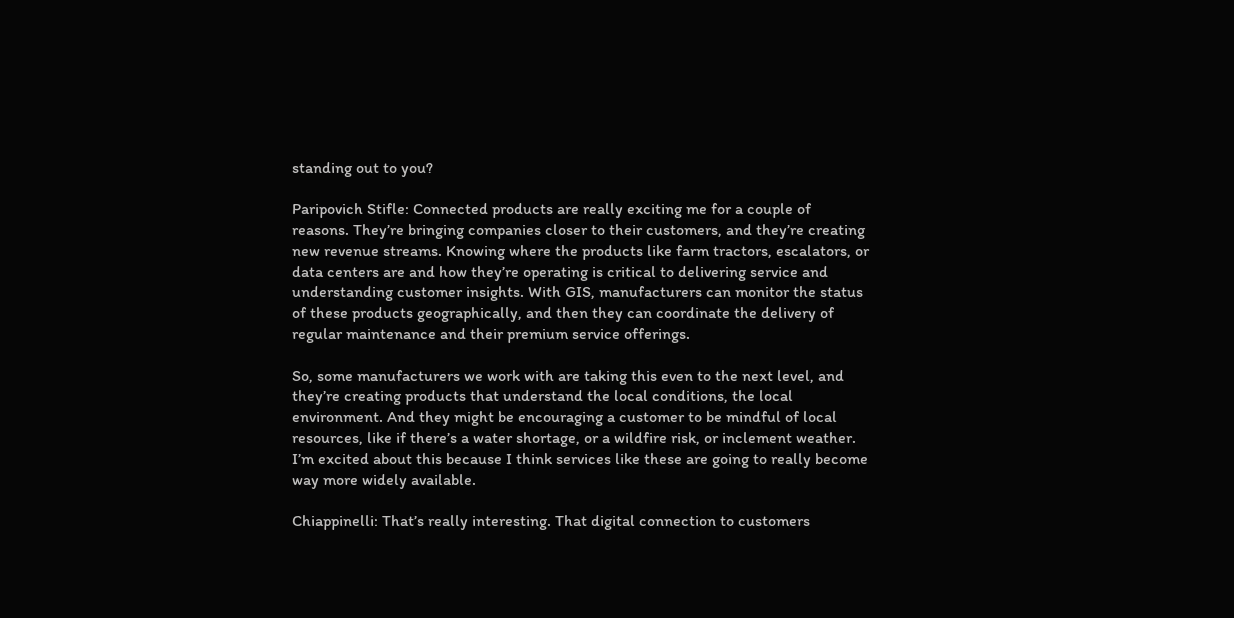standing out to you?

Paripovich Stifle: Connected products are really exciting me for a couple of reasons. They’re bringing companies closer to their customers, and they’re creating new revenue streams. Knowing where the products like farm tractors, escalators, or data centers are and how they’re operating is critical to delivering service and understanding customer insights. With GIS, manufacturers can monitor the status of these products geographically, and then they can coordinate the delivery of regular maintenance and their premium service offerings.

So, some manufacturers we work with are taking this even to the next level, and they’re creating products that understand the local conditions, the local environment. And they might be encouraging a customer to be mindful of local resources, like if there’s a water shortage, or a wildfire risk, or inclement weather. I’m excited about this because I think services like these are going to really become way more widely available.

Chiappinelli: That’s really interesting. That digital connection to customers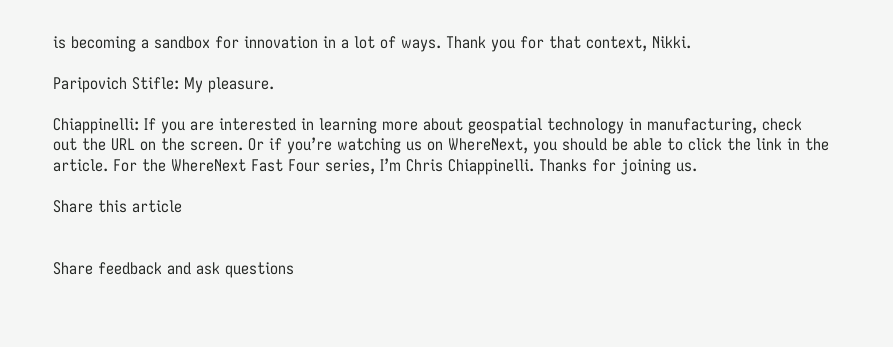is becoming a sandbox for innovation in a lot of ways. Thank you for that context, Nikki.

Paripovich Stifle: My pleasure.

Chiappinelli: If you are interested in learning more about geospatial technology in manufacturing, check out the URL on the screen. Or if you’re watching us on WhereNext, you should be able to click the link in the article. For the WhereNext Fast Four series, I’m Chris Chiappinelli. Thanks for joining us.

Share this article


Share feedback and ask questions